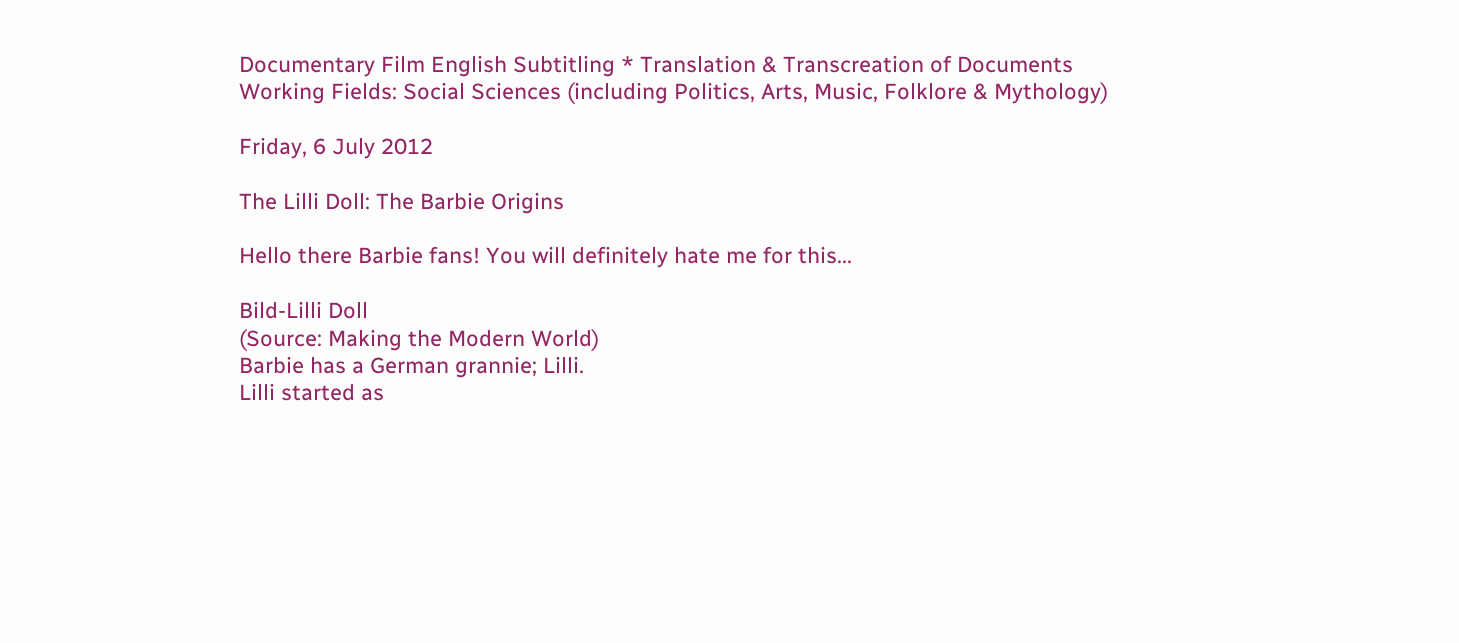Documentary Film English Subtitling * Translation & Transcreation of Documents
Working Fields: Social Sciences (including Politics, Arts, Music, Folklore & Mythology)

Friday, 6 July 2012

The Lilli Doll: The Barbie Origins

Hello there Barbie fans! You will definitely hate me for this...

Bild-Lilli Doll
(Source: Making the Modern World)
Barbie has a German grannie; Lilli.
Lilli started as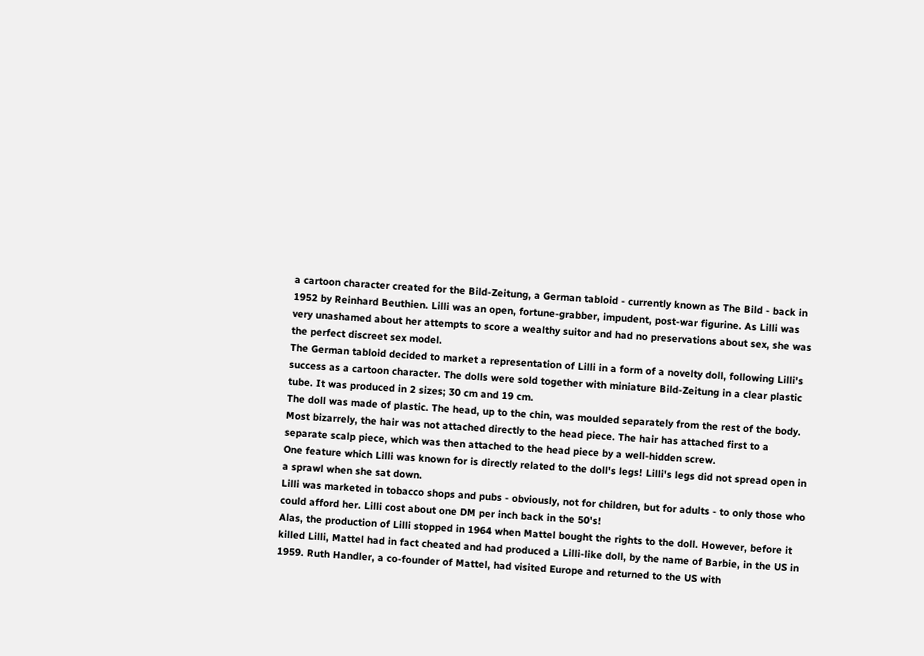a cartoon character created for the Bild-Zeitung, a German tabloid - currently known as The Bild - back in 1952 by Reinhard Beuthien. Lilli was an open, fortune-grabber, impudent, post-war figurine. As Lilli was very unashamed about her attempts to score a wealthy suitor and had no preservations about sex, she was the perfect discreet sex model.
The German tabloid decided to market a representation of Lilli in a form of a novelty doll, following Lilli's success as a cartoon character. The dolls were sold together with miniature Bild-Zeitung in a clear plastic tube. It was produced in 2 sizes; 30 cm and 19 cm.
The doll was made of plastic. The head, up to the chin, was moulded separately from the rest of the body. Most bizarrely, the hair was not attached directly to the head piece. The hair has attached first to a separate scalp piece, which was then attached to the head piece by a well-hidden screw.
One feature which Lilli was known for is directly related to the doll's legs! Lilli's legs did not spread open in a sprawl when she sat down.
Lilli was marketed in tobacco shops and pubs - obviously, not for children, but for adults - to only those who could afford her. Lilli cost about one DM per inch back in the 50's!
Alas, the production of Lilli stopped in 1964 when Mattel bought the rights to the doll. However, before it killed Lilli, Mattel had in fact cheated and had produced a Lilli-like doll, by the name of Barbie, in the US in 1959. Ruth Handler, a co-founder of Mattel, had visited Europe and returned to the US with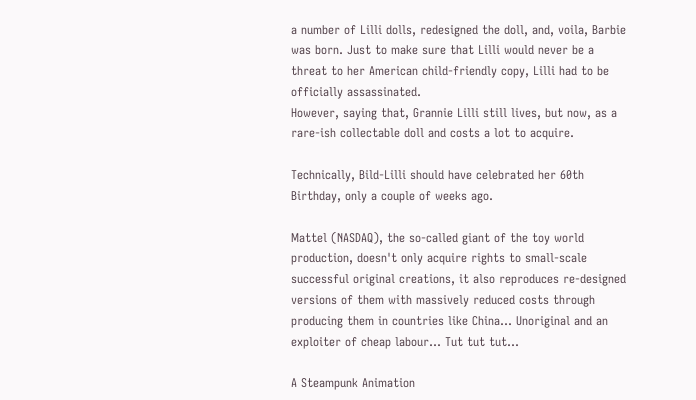a number of Lilli dolls, redesigned the doll, and, voila, Barbie was born. Just to make sure that Lilli would never be a threat to her American child-friendly copy, Lilli had to be officially assassinated.
However, saying that, Grannie Lilli still lives, but now, as a rare-ish collectable doll and costs a lot to acquire.

Technically, Bild-Lilli should have celebrated her 60th Birthday, only a couple of weeks ago.

Mattel (NASDAQ), the so-called giant of the toy world production, doesn't only acquire rights to small-scale successful original creations, it also reproduces re-designed versions of them with massively reduced costs through producing them in countries like China... Unoriginal and an exploiter of cheap labour... Tut tut tut...

A Steampunk Animation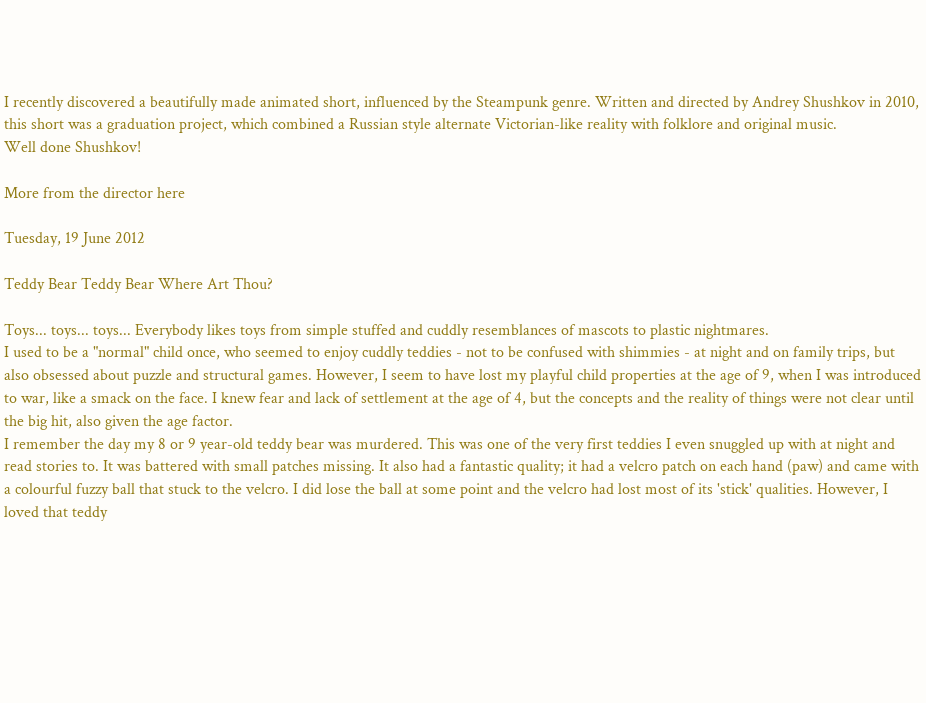I recently discovered a beautifully made animated short, influenced by the Steampunk genre. Written and directed by Andrey Shushkov in 2010, this short was a graduation project, which combined a Russian style alternate Victorian-like reality with folklore and original music.
Well done Shushkov!

More from the director here

Tuesday, 19 June 2012

Teddy Bear Teddy Bear Where Art Thou?

Toys... toys... toys... Everybody likes toys from simple stuffed and cuddly resemblances of mascots to plastic nightmares.
I used to be a "normal" child once, who seemed to enjoy cuddly teddies - not to be confused with shimmies - at night and on family trips, but also obsessed about puzzle and structural games. However, I seem to have lost my playful child properties at the age of 9, when I was introduced to war, like a smack on the face. I knew fear and lack of settlement at the age of 4, but the concepts and the reality of things were not clear until the big hit, also given the age factor.
I remember the day my 8 or 9 year-old teddy bear was murdered. This was one of the very first teddies I even snuggled up with at night and read stories to. It was battered with small patches missing. It also had a fantastic quality; it had a velcro patch on each hand (paw) and came with a colourful fuzzy ball that stuck to the velcro. I did lose the ball at some point and the velcro had lost most of its 'stick' qualities. However, I loved that teddy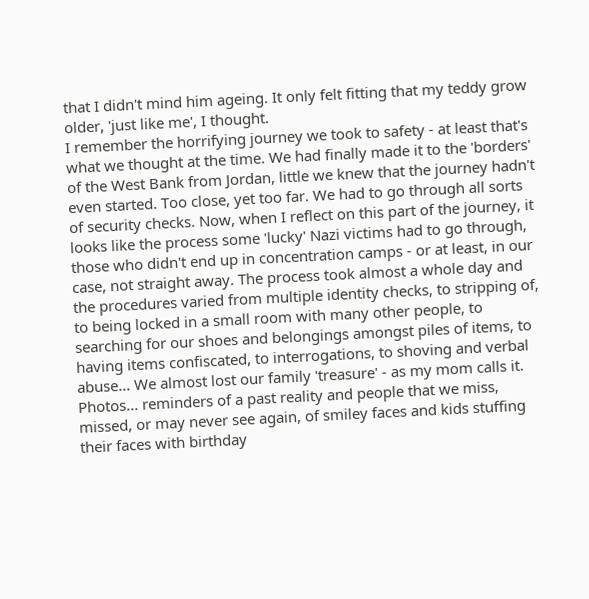that I didn't mind him ageing. It only felt fitting that my teddy grow older, 'just like me', I thought.
I remember the horrifying journey we took to safety - at least that's what we thought at the time. We had finally made it to the 'borders' of the West Bank from Jordan, little we knew that the journey hadn't even started. Too close, yet too far. We had to go through all sorts of security checks. Now, when I reflect on this part of the journey, it looks like the process some 'lucky' Nazi victims had to go through, those who didn't end up in concentration camps - or at least, in our case, not straight away. The process took almost a whole day and the procedures varied from multiple identity checks, to stripping of, to being locked in a small room with many other people, to searching for our shoes and belongings amongst piles of items, to having items confiscated, to interrogations, to shoving and verbal abuse... We almost lost our family 'treasure' - as my mom calls it. Photos... reminders of a past reality and people that we miss, missed, or may never see again, of smiley faces and kids stuffing their faces with birthday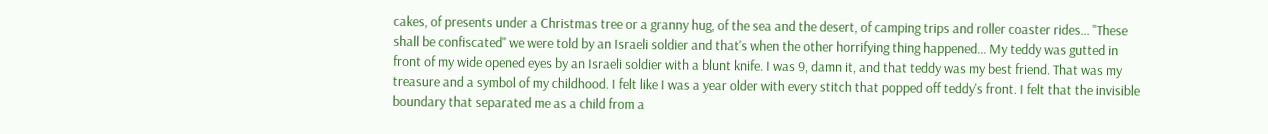cakes, of presents under a Christmas tree or a granny hug, of the sea and the desert, of camping trips and roller coaster rides... "These shall be confiscated" we were told by an Israeli soldier and that's when the other horrifying thing happened... My teddy was gutted in front of my wide opened eyes by an Israeli soldier with a blunt knife. I was 9, damn it, and that teddy was my best friend. That was my treasure and a symbol of my childhood. I felt like I was a year older with every stitch that popped off teddy's front. I felt that the invisible boundary that separated me as a child from a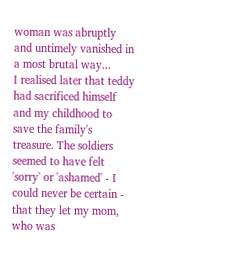woman was abruptly and untimely vanished in a most brutal way...
I realised later that teddy had sacrificed himself and my childhood to save the family's treasure. The soldiers seemed to have felt 'sorry' or 'ashamed' - I could never be certain - that they let my mom, who was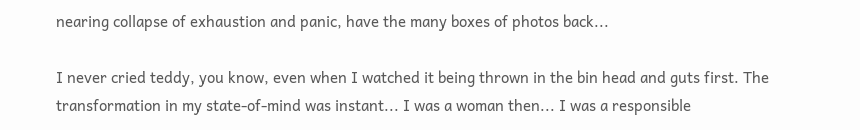nearing collapse of exhaustion and panic, have the many boxes of photos back...

I never cried teddy, you know, even when I watched it being thrown in the bin head and guts first. The transformation in my state-of-mind was instant... I was a woman then... I was a responsible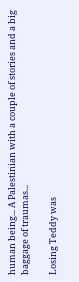human being... A Palestinian with a couple of stories and a big baggage of traumas...

Losing Teddy was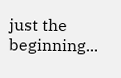just the beginning...